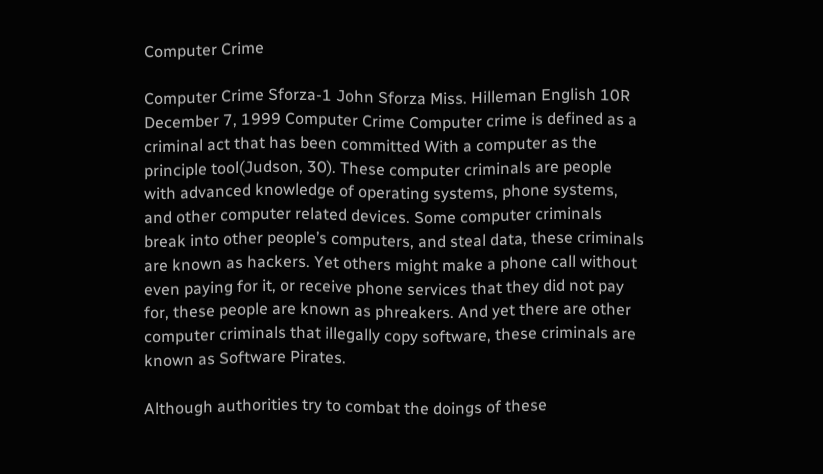Computer Crime

Computer Crime Sforza-1 John Sforza Miss. Hilleman English 10R December 7, 1999 Computer Crime Computer crime is defined as a criminal act that has been committed With a computer as the principle tool(Judson, 30). These computer criminals are people with advanced knowledge of operating systems, phone systems, and other computer related devices. Some computer criminals break into other people’s computers, and steal data, these criminals are known as hackers. Yet others might make a phone call without even paying for it, or receive phone services that they did not pay for, these people are known as phreakers. And yet there are other computer criminals that illegally copy software, these criminals are known as Software Pirates.

Although authorities try to combat the doings of these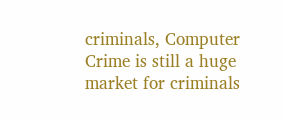criminals, Computer Crime is still a huge market for criminals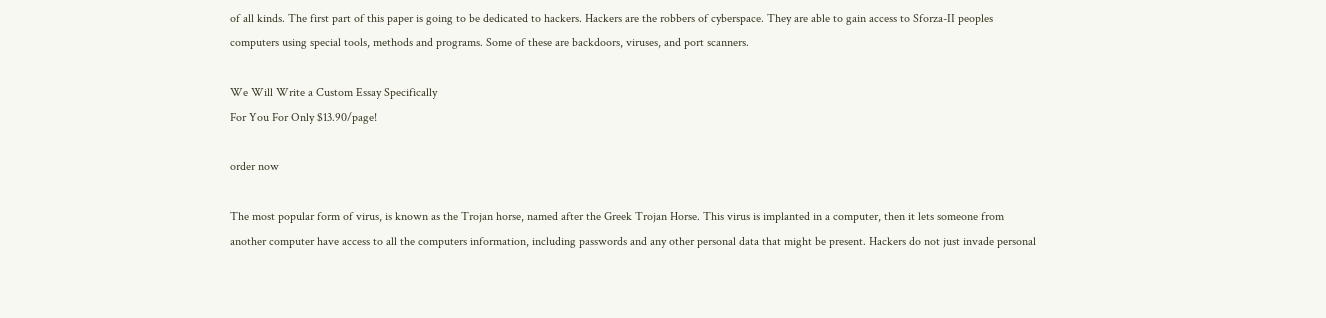of all kinds. The first part of this paper is going to be dedicated to hackers. Hackers are the robbers of cyberspace. They are able to gain access to Sforza-II peoples computers using special tools, methods and programs. Some of these are backdoors, viruses, and port scanners.

We Will Write a Custom Essay Specifically
For You For Only $13.90/page!

order now

The most popular form of virus, is known as the Trojan horse, named after the Greek Trojan Horse. This virus is implanted in a computer, then it lets someone from another computer have access to all the computers information, including passwords and any other personal data that might be present. Hackers do not just invade personal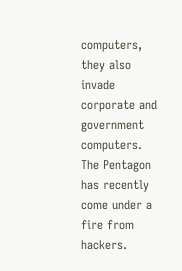computers, they also invade corporate and government computers. The Pentagon has recently come under a fire from hackers.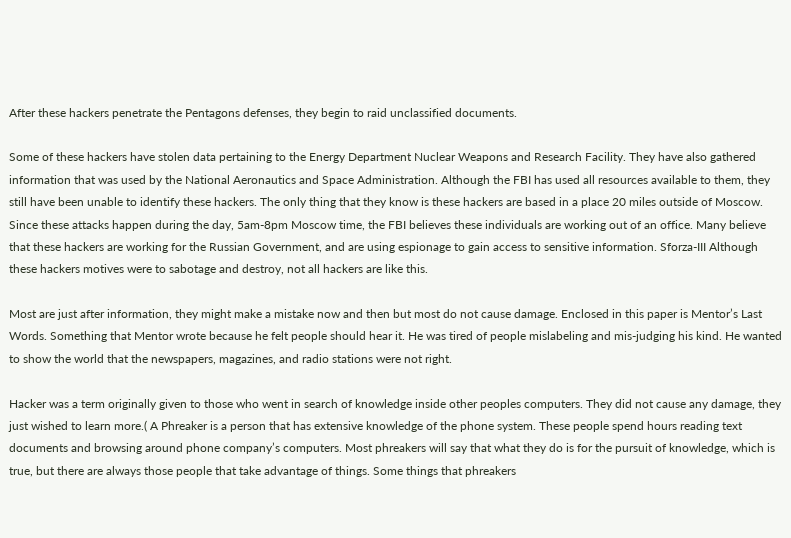After these hackers penetrate the Pentagons defenses, they begin to raid unclassified documents.

Some of these hackers have stolen data pertaining to the Energy Department Nuclear Weapons and Research Facility. They have also gathered information that was used by the National Aeronautics and Space Administration. Although the FBI has used all resources available to them, they still have been unable to identify these hackers. The only thing that they know is these hackers are based in a place 20 miles outside of Moscow. Since these attacks happen during the day, 5am-8pm Moscow time, the FBI believes these individuals are working out of an office. Many believe that these hackers are working for the Russian Government, and are using espionage to gain access to sensitive information. Sforza-III Although these hackers motives were to sabotage and destroy, not all hackers are like this.

Most are just after information, they might make a mistake now and then but most do not cause damage. Enclosed in this paper is Mentor’s Last Words. Something that Mentor wrote because he felt people should hear it. He was tired of people mislabeling and mis-judging his kind. He wanted to show the world that the newspapers, magazines, and radio stations were not right.

Hacker was a term originally given to those who went in search of knowledge inside other peoples computers. They did not cause any damage, they just wished to learn more.( A Phreaker is a person that has extensive knowledge of the phone system. These people spend hours reading text documents and browsing around phone company’s computers. Most phreakers will say that what they do is for the pursuit of knowledge, which is true, but there are always those people that take advantage of things. Some things that phreakers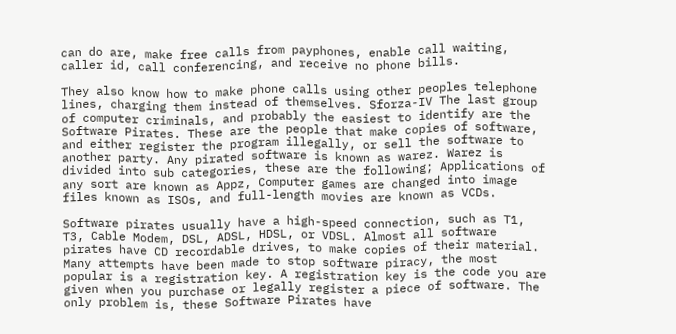can do are, make free calls from payphones, enable call waiting, caller id, call conferencing, and receive no phone bills.

They also know how to make phone calls using other peoples telephone lines, charging them instead of themselves. Sforza-IV The last group of computer criminals, and probably the easiest to identify are the Software Pirates. These are the people that make copies of software, and either register the program illegally, or sell the software to another party. Any pirated software is known as warez. Warez is divided into sub categories, these are the following; Applications of any sort are known as Appz, Computer games are changed into image files known as ISOs, and full-length movies are known as VCDs.

Software pirates usually have a high-speed connection, such as T1, T3, Cable Modem, DSL, ADSL, HDSL, or VDSL. Almost all software pirates have CD recordable drives, to make copies of their material. Many attempts have been made to stop software piracy, the most popular is a registration key. A registration key is the code you are given when you purchase or legally register a piece of software. The only problem is, these Software Pirates have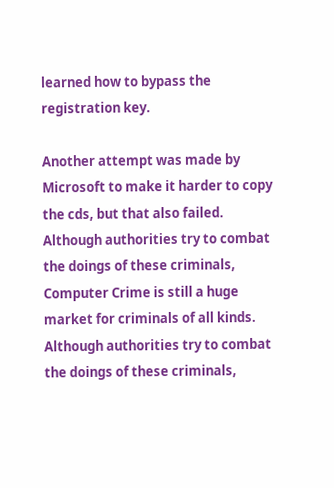learned how to bypass the registration key.

Another attempt was made by Microsoft to make it harder to copy the cds, but that also failed. Although authorities try to combat the doings of these criminals, Computer Crime is still a huge market for criminals of all kinds. Although authorities try to combat the doings of these criminals,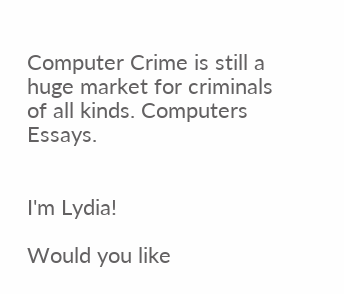Computer Crime is still a huge market for criminals of all kinds. Computers Essays.


I'm Lydia!

Would you like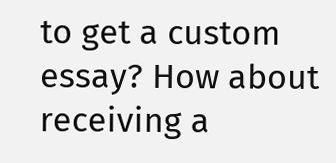to get a custom essay? How about receiving a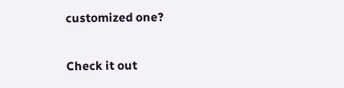customized one?

Check it out